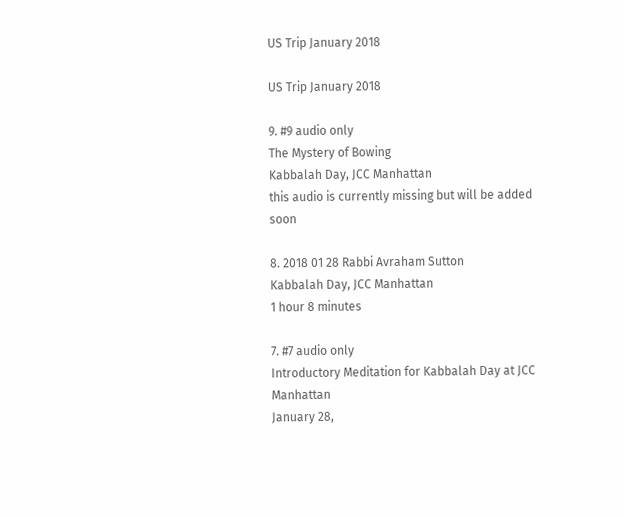US Trip January 2018

US Trip January 2018

9. #9 audio only
The Mystery of Bowing
Kabbalah Day, JCC Manhattan
this audio is currently missing but will be added soon

8. 2018 01 28 Rabbi Avraham Sutton
Kabbalah Day, JCC Manhattan
1 hour 8 minutes

7. #7 audio only
Introductory Meditation for Kabbalah Day at JCC Manhattan
January 28,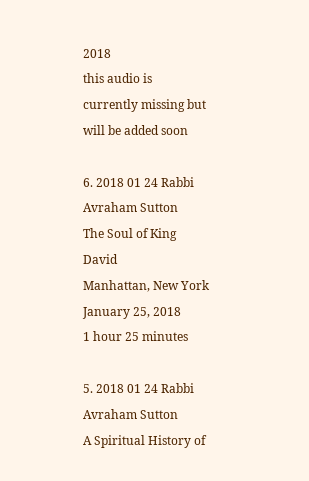2018
this audio is currently missing but will be added soon

6. 2018 01 24 Rabbi Avraham Sutton
The Soul of King David
Manhattan, New York
January 25, 2018
1 hour 25 minutes

5. 2018 01 24 Rabbi Avraham Sutton
A Spiritual History of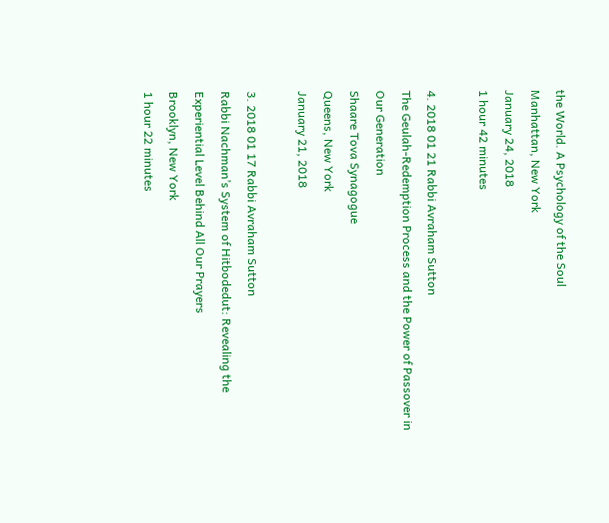the World. A Psychology of the Soul
Manhattan, New York
January 24, 2018
1 hour 42 minutes

4. 2018 01 21 Rabbi Avraham Sutton
The Geulah-Redemption Process and the Power of Passover in Our Generation
Shaare Tova Synagogue
Queens, New York
January 21, 2018

3. 2018 01 17 Rabbi Avraham Sutton
Rabbi Nachman’s System of Hitbodedut: Revealing the Experiential Level Behind All Our Prayers
Brooklyn, New York
1 hour 22 minutes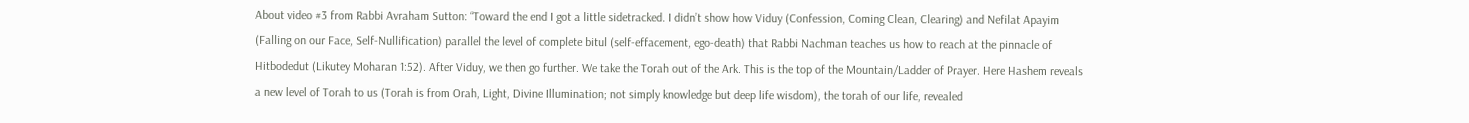About video #3 from Rabbi Avraham Sutton: “Toward the end I got a little sidetracked. I didn’t show how Viduy (Confession, Coming Clean, Clearing) and Nefilat Apayim (Falling on our Face, Self-Nullification) parallel the level of complete bitul (self-effacement, ego-death) that Rabbi Nachman teaches us how to reach at the pinnacle of Hitbodedut (Likutey Moharan 1:52). After Viduy, we then go further. We take the Torah out of the Ark. This is the top of the Mountain/Ladder of Prayer. Here Hashem reveals a new level of Torah to us (Torah is from Orah, Light, Divine Illumination; not simply knowledge but deep life wisdom), the torah of our life, revealed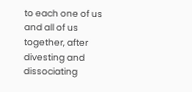to each one of us and all of us together, after divesting and dissociating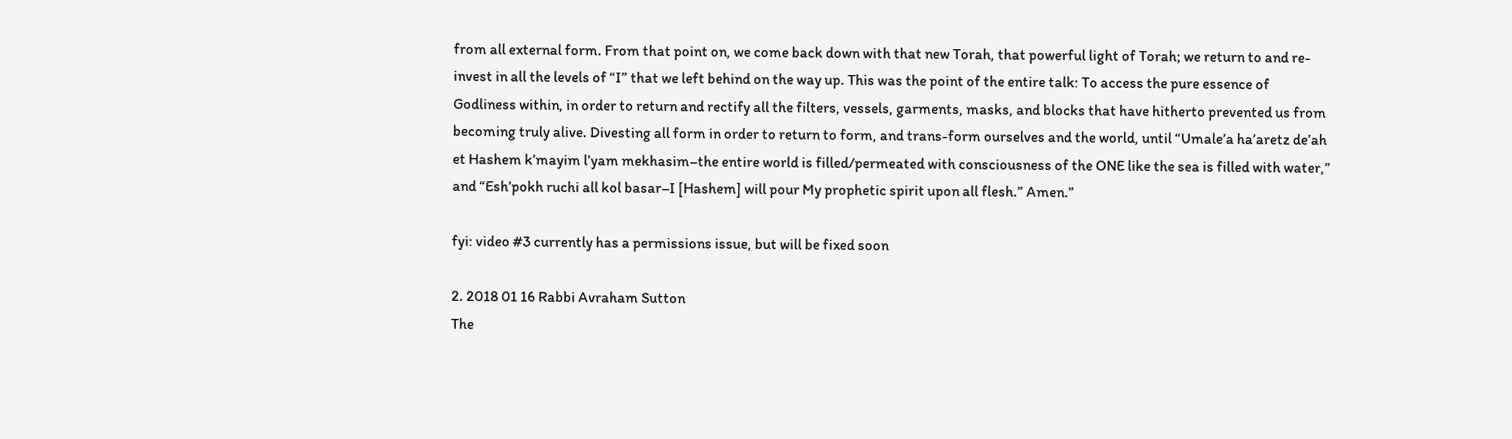from all external form. From that point on, we come back down with that new Torah, that powerful light of Torah; we return to and re-invest in all the levels of “I” that we left behind on the way up. This was the point of the entire talk: To access the pure essence of Godliness within, in order to return and rectify all the filters, vessels, garments, masks, and blocks that have hitherto prevented us from becoming truly alive. Divesting all form in order to return to form, and trans-form ourselves and the world, until “Umale’a ha’aretz de’ah et Hashem k’mayim l’yam mekhasim–the entire world is filled/permeated with consciousness of the ONE like the sea is filled with water,” and “Esh’pokh ruchi all kol basar–I [Hashem] will pour My prophetic spirit upon all flesh.” Amen.”

fyi: video #3 currently has a permissions issue, but will be fixed soon

2. 2018 01 16 Rabbi Avraham Sutton
The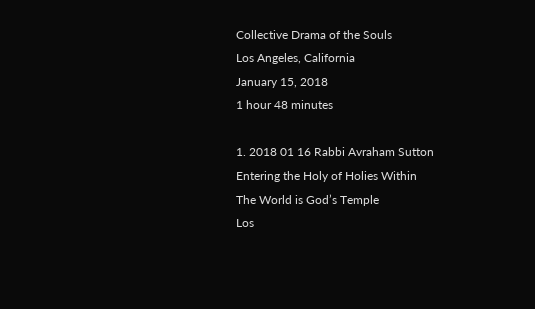Collective Drama of the Souls
Los Angeles, California
January 15, 2018
1 hour 48 minutes

1. 2018 01 16 Rabbi Avraham Sutton
Entering the Holy of Holies Within
The World is God’s Temple
Los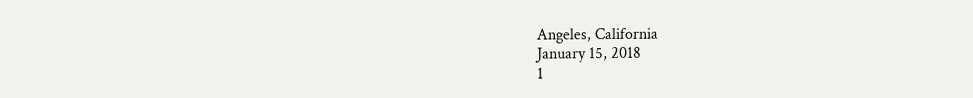Angeles, California
January 15, 2018
1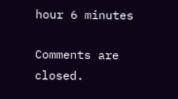hour 6 minutes

Comments are closed.